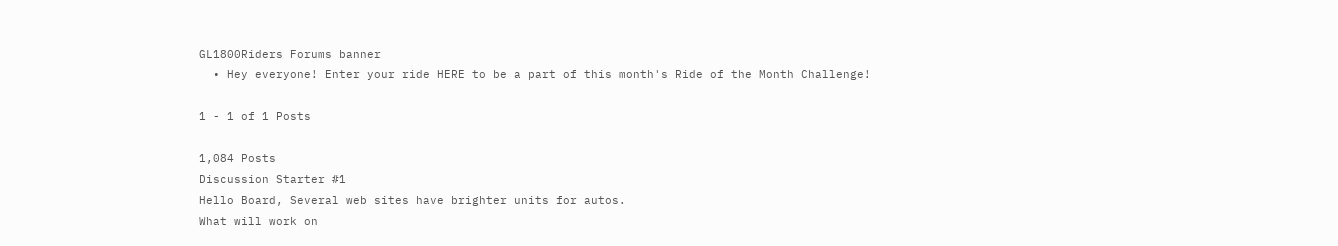GL1800Riders Forums banner
  • Hey everyone! Enter your ride HERE to be a part of this month's Ride of the Month Challenge!

1 - 1 of 1 Posts

1,084 Posts
Discussion Starter #1
Hello Board, Several web sites have brighter units for autos.
What will work on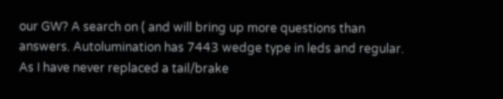our GW? A search on ( and will bring up more questions than
answers. Autolumination has 7443 wedge type in leds and regular.
As I have never replaced a tail/brake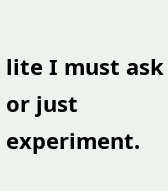lite I must ask or just experiment.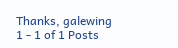Thanks, galewing
1 - 1 of 1 Posts